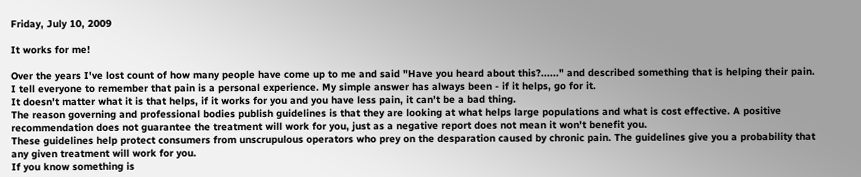Friday, July 10, 2009

It works for me!

Over the years I've lost count of how many people have come up to me and said "Have you heard about this?......" and described something that is helping their pain.
I tell everyone to remember that pain is a personal experience. My simple answer has always been - if it helps, go for it.
It doesn't matter what it is that helps, if it works for you and you have less pain, it can't be a bad thing.
The reason governing and professional bodies publish guidelines is that they are looking at what helps large populations and what is cost effective. A positive recommendation does not guarantee the treatment will work for you, just as a negative report does not mean it won't benefit you.
These guidelines help protect consumers from unscrupulous operators who prey on the desparation caused by chronic pain. The guidelines give you a probability that any given treatment will work for you.
If you know something is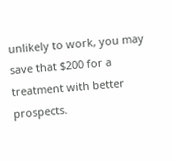unlikely to work, you may save that $200 for a treatment with better prospects.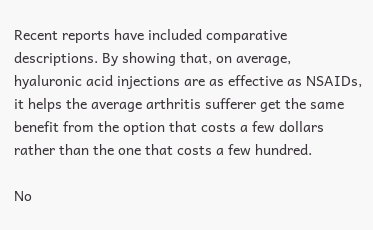Recent reports have included comparative descriptions. By showing that, on average, hyaluronic acid injections are as effective as NSAIDs, it helps the average arthritis sufferer get the same benefit from the option that costs a few dollars rather than the one that costs a few hundred.

No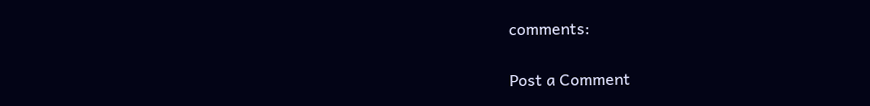comments:

Post a Comment